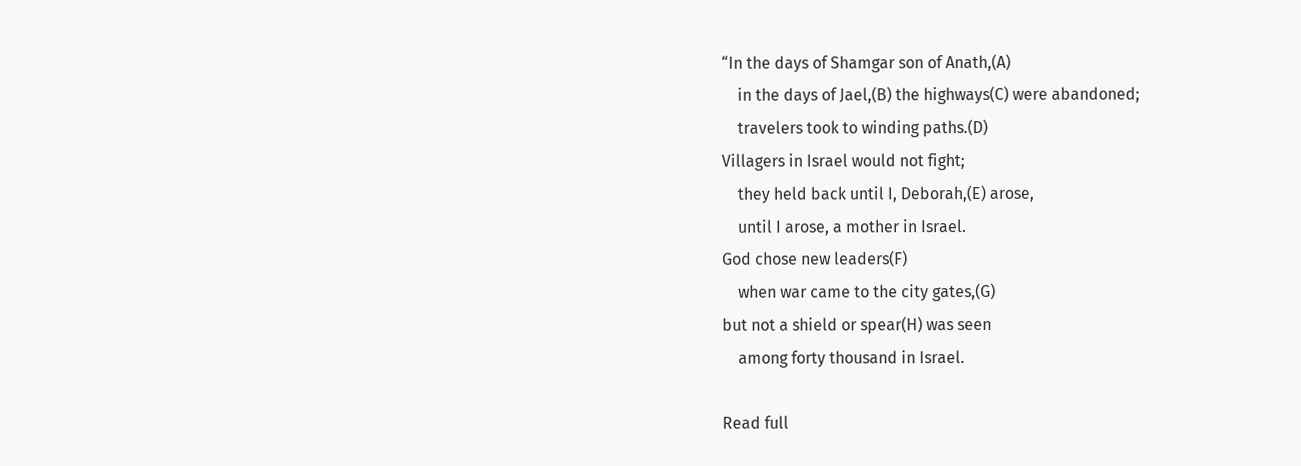“In the days of Shamgar son of Anath,(A)
    in the days of Jael,(B) the highways(C) were abandoned;
    travelers took to winding paths.(D)
Villagers in Israel would not fight;
    they held back until I, Deborah,(E) arose,
    until I arose, a mother in Israel.
God chose new leaders(F)
    when war came to the city gates,(G)
but not a shield or spear(H) was seen
    among forty thousand in Israel.

Read full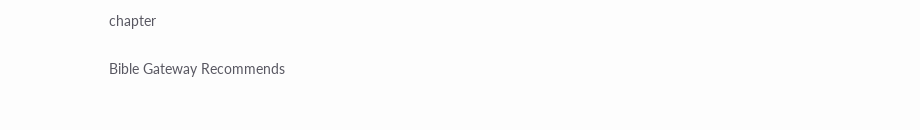chapter

Bible Gateway Recommends